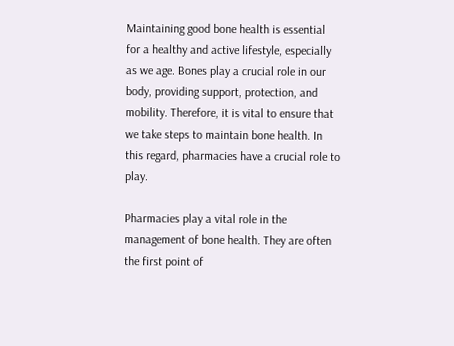Maintaining good bone health is essential for a healthy and active lifestyle, especially as we age. Bones play a crucial role in our body, providing support, protection, and mobility. Therefore, it is vital to ensure that we take steps to maintain bone health. In this regard, pharmacies have a crucial role to play.

Pharmacies play a vital role in the management of bone health. They are often the first point of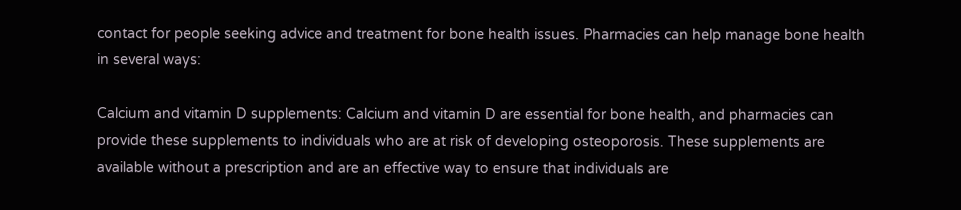contact for people seeking advice and treatment for bone health issues. Pharmacies can help manage bone health in several ways:

Calcium and vitamin D supplements: Calcium and vitamin D are essential for bone health, and pharmacies can provide these supplements to individuals who are at risk of developing osteoporosis. These supplements are available without a prescription and are an effective way to ensure that individuals are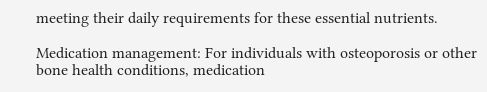meeting their daily requirements for these essential nutrients.

Medication management: For individuals with osteoporosis or other bone health conditions, medication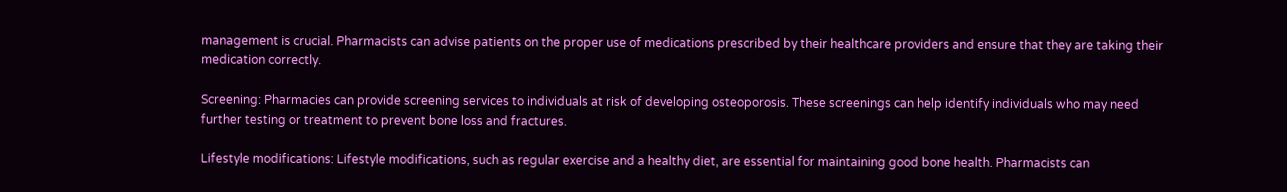management is crucial. Pharmacists can advise patients on the proper use of medications prescribed by their healthcare providers and ensure that they are taking their medication correctly.

Screening: Pharmacies can provide screening services to individuals at risk of developing osteoporosis. These screenings can help identify individuals who may need further testing or treatment to prevent bone loss and fractures.

Lifestyle modifications: Lifestyle modifications, such as regular exercise and a healthy diet, are essential for maintaining good bone health. Pharmacists can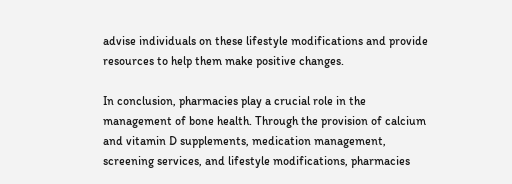advise individuals on these lifestyle modifications and provide resources to help them make positive changes.

In conclusion, pharmacies play a crucial role in the management of bone health. Through the provision of calcium and vitamin D supplements, medication management, screening services, and lifestyle modifications, pharmacies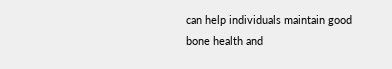can help individuals maintain good bone health and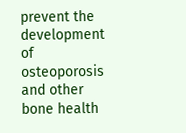prevent the development of osteoporosis and other bone health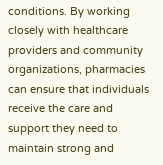conditions. By working closely with healthcare providers and community organizations, pharmacies can ensure that individuals receive the care and support they need to maintain strong and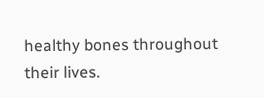healthy bones throughout their lives.